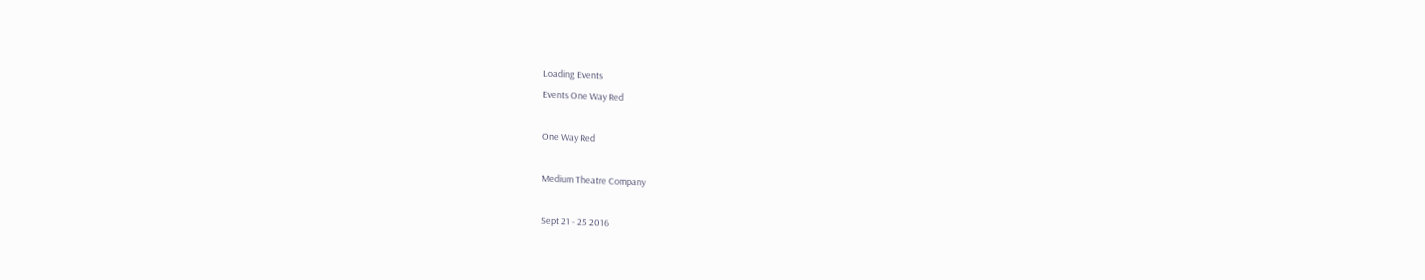Loading Events
Events One Way Red

One Way Red

Medium Theatre Company

Sept 21 - 25 2016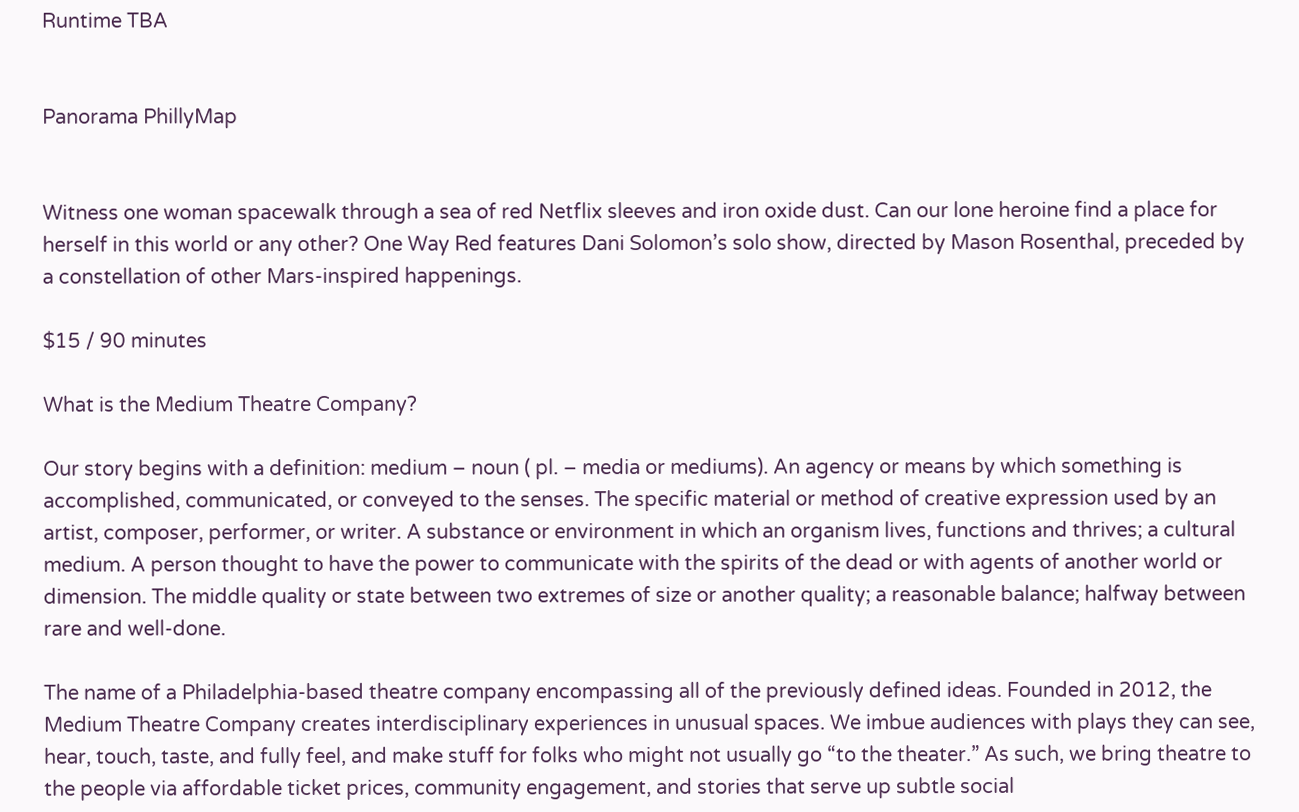Runtime TBA


Panorama PhillyMap


Witness one woman spacewalk through a sea of red Netflix sleeves and iron oxide dust. Can our lone heroine find a place for herself in this world or any other? One Way Red features Dani Solomon’s solo show, directed by Mason Rosenthal, preceded by a constellation of other Mars-inspired happenings.

$15 / 90 minutes

What is the Medium Theatre Company?

Our story begins with a definition: medium – noun ( pl. – media or mediums). An agency or means by which something is accomplished, communicated, or conveyed to the senses. The specific material or method of creative expression used by an artist, composer, performer, or writer. A substance or environment in which an organism lives, functions and thrives; a cultural medium. A person thought to have the power to communicate with the spirits of the dead or with agents of another world or dimension. The middle quality or state between two extremes of size or another quality; a reasonable balance; halfway between rare and well-done.

The name of a Philadelphia-based theatre company encompassing all of the previously defined ideas. Founded in 2012, the Medium Theatre Company creates interdisciplinary experiences in unusual spaces. We imbue audiences with plays they can see, hear, touch, taste, and fully feel, and make stuff for folks who might not usually go “to the theater.” As such, we bring theatre to the people via affordable ticket prices, community engagement, and stories that serve up subtle social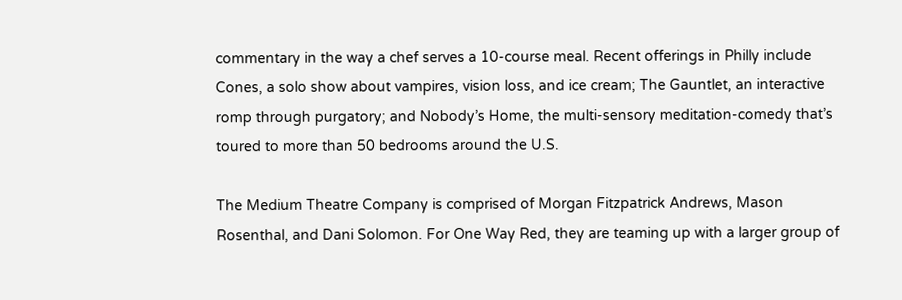commentary in the way a chef serves a 10-course meal. Recent offerings in Philly include Cones, a solo show about vampires, vision loss, and ice cream; The Gauntlet, an interactive romp through purgatory; and Nobody’s Home, the multi-sensory meditation-comedy that’s toured to more than 50 bedrooms around the U.S.

The Medium Theatre Company is comprised of Morgan Fitzpatrick Andrews, Mason Rosenthal, and Dani Solomon. For One Way Red, they are teaming up with a larger group of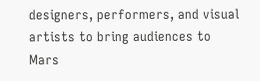designers, performers, and visual artists to bring audiences to Mars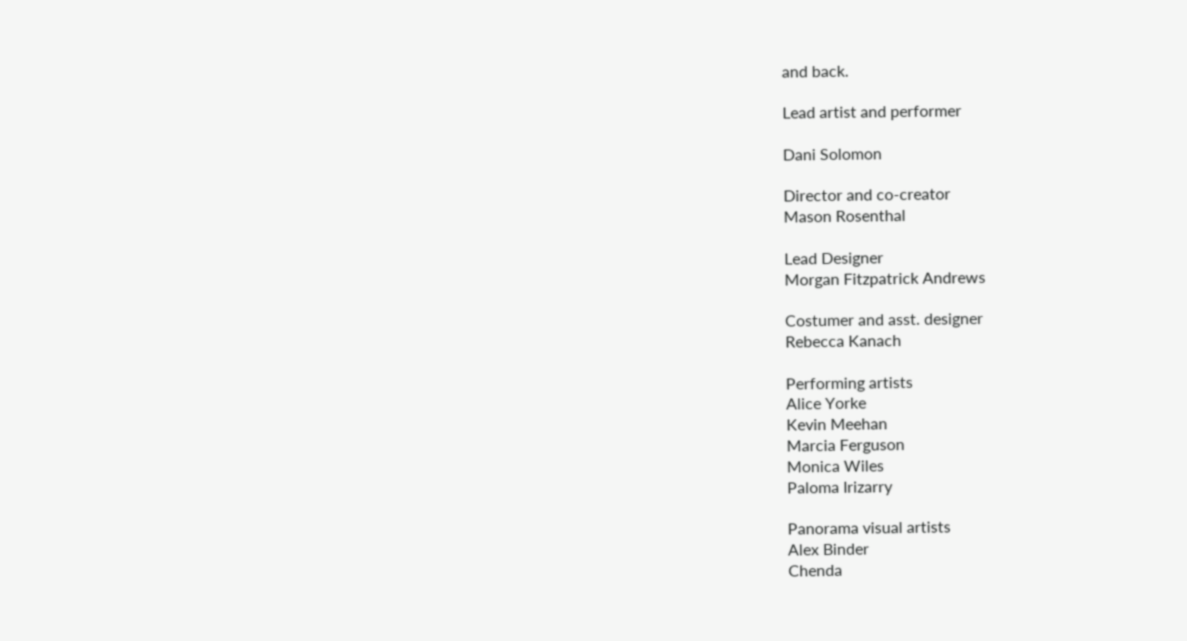and back.

Lead artist and performer

Dani Solomon

Director and co-creator
Mason Rosenthal

Lead Designer
Morgan Fitzpatrick Andrews

Costumer and asst. designer
Rebecca Kanach

Performing artists
Alice Yorke
Kevin Meehan
Marcia Ferguson
Monica Wiles
Paloma Irizarry

Panorama visual artists
Alex Binder
Chenda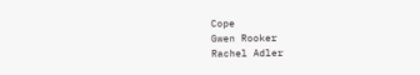Cope
Gwen Rooker
Rachel Adler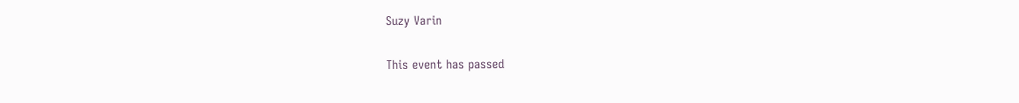Suzy Varin

This event has passed